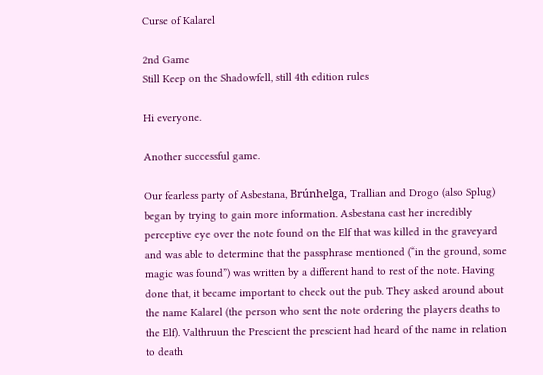Curse of Kalarel

2nd Game
Still Keep on the Shadowfell, still 4th edition rules

Hi everyone.

Another successful game.

Our fearless party of Asbestana, Brúnhelga, Trallian and Drogo (also Splug) began by trying to gain more information. Asbestana cast her incredibly perceptive eye over the note found on the Elf that was killed in the graveyard and was able to determine that the passphrase mentioned (“in the ground, some magic was found”) was written by a different hand to rest of the note. Having done that, it became important to check out the pub. They asked around about the name Kalarel (the person who sent the note ordering the players deaths to the Elf). Valthruun the Prescient the prescient had heard of the name in relation to death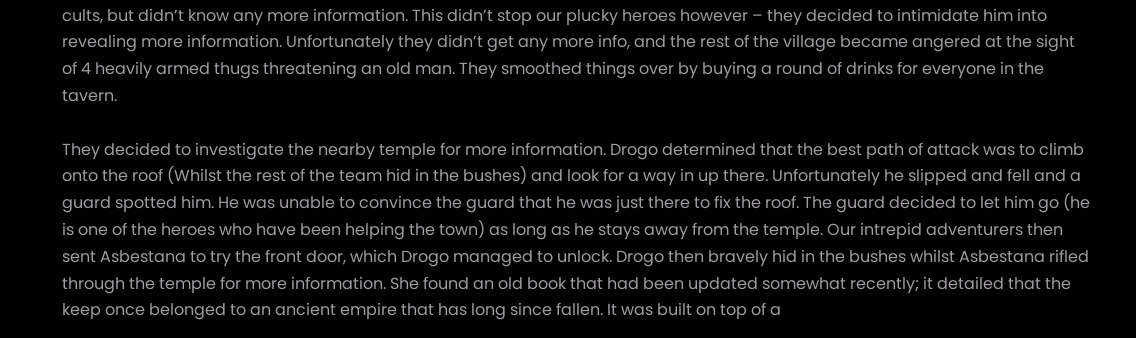cults, but didn’t know any more information. This didn’t stop our plucky heroes however – they decided to intimidate him into revealing more information. Unfortunately they didn’t get any more info, and the rest of the village became angered at the sight of 4 heavily armed thugs threatening an old man. They smoothed things over by buying a round of drinks for everyone in the tavern.

They decided to investigate the nearby temple for more information. Drogo determined that the best path of attack was to climb onto the roof (Whilst the rest of the team hid in the bushes) and look for a way in up there. Unfortunately he slipped and fell and a guard spotted him. He was unable to convince the guard that he was just there to fix the roof. The guard decided to let him go (he is one of the heroes who have been helping the town) as long as he stays away from the temple. Our intrepid adventurers then sent Asbestana to try the front door, which Drogo managed to unlock. Drogo then bravely hid in the bushes whilst Asbestana rifled through the temple for more information. She found an old book that had been updated somewhat recently; it detailed that the keep once belonged to an ancient empire that has long since fallen. It was built on top of a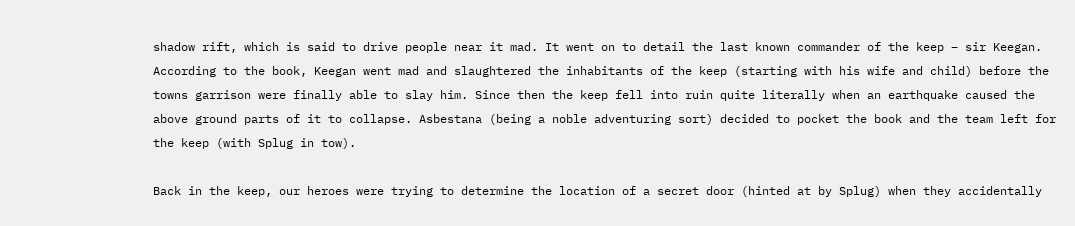shadow rift, which is said to drive people near it mad. It went on to detail the last known commander of the keep – sir Keegan. According to the book, Keegan went mad and slaughtered the inhabitants of the keep (starting with his wife and child) before the towns garrison were finally able to slay him. Since then the keep fell into ruin quite literally when an earthquake caused the above ground parts of it to collapse. Asbestana (being a noble adventuring sort) decided to pocket the book and the team left for the keep (with Splug in tow).

Back in the keep, our heroes were trying to determine the location of a secret door (hinted at by Splug) when they accidentally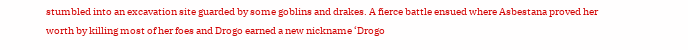stumbled into an excavation site guarded by some goblins and drakes. A fierce battle ensued where Asbestana proved her worth by killing most of her foes and Drogo earned a new nickname ‘Drogo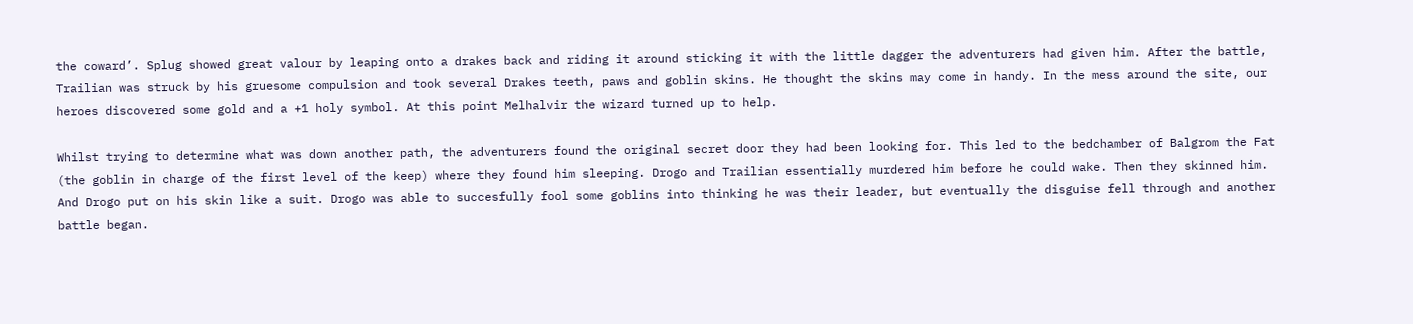the coward’. Splug showed great valour by leaping onto a drakes back and riding it around sticking it with the little dagger the adventurers had given him. After the battle, Trailian was struck by his gruesome compulsion and took several Drakes teeth, paws and goblin skins. He thought the skins may come in handy. In the mess around the site, our heroes discovered some gold and a +1 holy symbol. At this point Melhalvir the wizard turned up to help.

Whilst trying to determine what was down another path, the adventurers found the original secret door they had been looking for. This led to the bedchamber of Balgrom the Fat (the goblin in charge of the first level of the keep) where they found him sleeping. Drogo and Trailian essentially murdered him before he could wake. Then they skinned him. And Drogo put on his skin like a suit. Drogo was able to succesfully fool some goblins into thinking he was their leader, but eventually the disguise fell through and another battle began.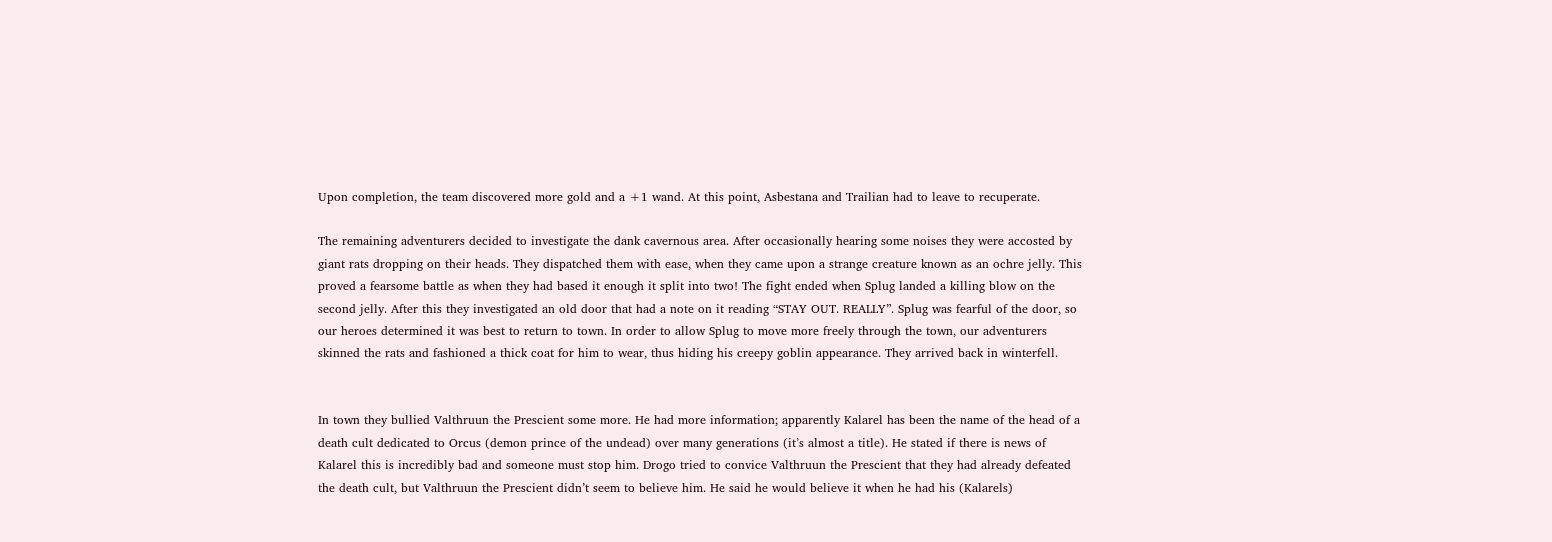Upon completion, the team discovered more gold and a +1 wand. At this point, Asbestana and Trailian had to leave to recuperate.

The remaining adventurers decided to investigate the dank cavernous area. After occasionally hearing some noises they were accosted by giant rats dropping on their heads. They dispatched them with ease, when they came upon a strange creature known as an ochre jelly. This proved a fearsome battle as when they had based it enough it split into two! The fight ended when Splug landed a killing blow on the second jelly. After this they investigated an old door that had a note on it reading “STAY OUT. REALLY”. Splug was fearful of the door, so our heroes determined it was best to return to town. In order to allow Splug to move more freely through the town, our adventurers skinned the rats and fashioned a thick coat for him to wear, thus hiding his creepy goblin appearance. They arrived back in winterfell.


In town they bullied Valthruun the Prescient some more. He had more information; apparently Kalarel has been the name of the head of a death cult dedicated to Orcus (demon prince of the undead) over many generations (it’s almost a title). He stated if there is news of Kalarel this is incredibly bad and someone must stop him. Drogo tried to convice Valthruun the Prescient that they had already defeated the death cult, but Valthruun the Prescient didn’t seem to believe him. He said he would believe it when he had his (Kalarels)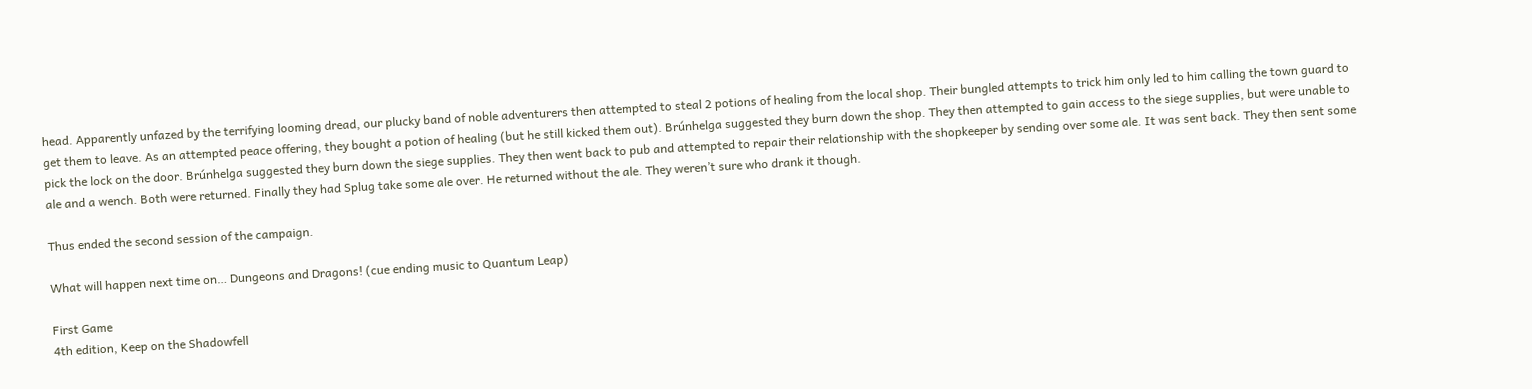head. Apparently unfazed by the terrifying looming dread, our plucky band of noble adventurers then attempted to steal 2 potions of healing from the local shop. Their bungled attempts to trick him only led to him calling the town guard to get them to leave. As an attempted peace offering, they bought a potion of healing (but he still kicked them out). Brúnhelga suggested they burn down the shop. They then attempted to gain access to the siege supplies, but were unable to pick the lock on the door. Brúnhelga suggested they burn down the siege supplies. They then went back to pub and attempted to repair their relationship with the shopkeeper by sending over some ale. It was sent back. They then sent some ale and a wench. Both were returned. Finally they had Splug take some ale over. He returned without the ale. They weren’t sure who drank it though.

Thus ended the second session of the campaign.

What will happen next time on… Dungeons and Dragons! (cue ending music to Quantum Leap)

First Game
4th edition, Keep on the Shadowfell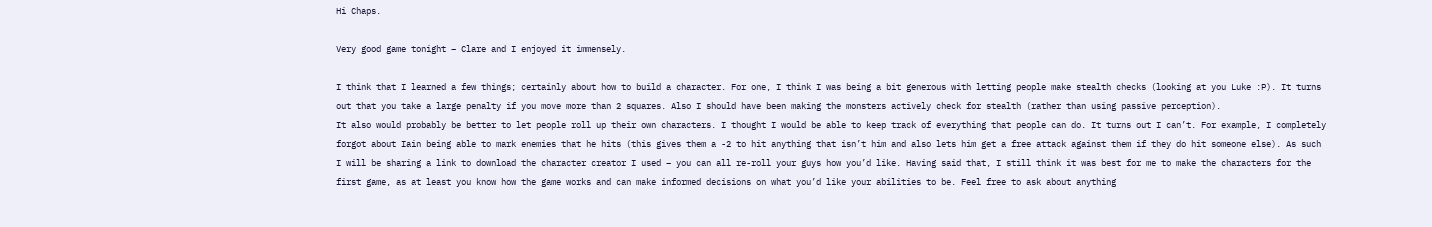Hi Chaps.

Very good game tonight – Clare and I enjoyed it immensely.

I think that I learned a few things; certainly about how to build a character. For one, I think I was being a bit generous with letting people make stealth checks (looking at you Luke :P). It turns out that you take a large penalty if you move more than 2 squares. Also I should have been making the monsters actively check for stealth (rather than using passive perception).
It also would probably be better to let people roll up their own characters. I thought I would be able to keep track of everything that people can do. It turns out I can’t. For example, I completely forgot about Iain being able to mark enemies that he hits (this gives them a -2 to hit anything that isn’t him and also lets him get a free attack against them if they do hit someone else). As such I will be sharing a link to download the character creator I used – you can all re-roll your guys how you’d like. Having said that, I still think it was best for me to make the characters for the first game, as at least you know how the game works and can make informed decisions on what you’d like your abilities to be. Feel free to ask about anything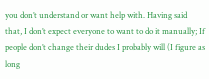you don’t understand or want help with. Having said that, I don’t expect everyone to want to do it manually; If people don’t change their dudes I probably will (I figure as long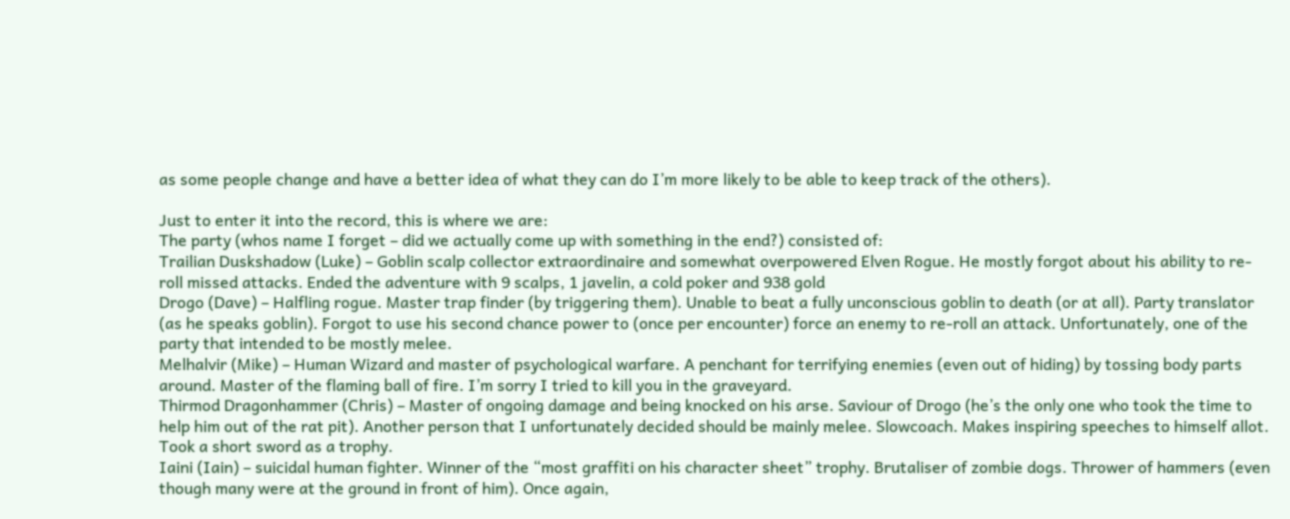as some people change and have a better idea of what they can do I’m more likely to be able to keep track of the others).

Just to enter it into the record, this is where we are:
The party (whos name I forget – did we actually come up with something in the end?) consisted of:
Trailian Duskshadow (Luke) – Goblin scalp collector extraordinaire and somewhat overpowered Elven Rogue. He mostly forgot about his ability to re-roll missed attacks. Ended the adventure with 9 scalps, 1 javelin, a cold poker and 938 gold
Drogo (Dave) – Halfling rogue. Master trap finder (by triggering them). Unable to beat a fully unconscious goblin to death (or at all). Party translator (as he speaks goblin). Forgot to use his second chance power to (once per encounter) force an enemy to re-roll an attack. Unfortunately, one of the party that intended to be mostly melee.
Melhalvir (Mike) – Human Wizard and master of psychological warfare. A penchant for terrifying enemies (even out of hiding) by tossing body parts around. Master of the flaming ball of fire. I’m sorry I tried to kill you in the graveyard.
Thirmod Dragonhammer (Chris) – Master of ongoing damage and being knocked on his arse. Saviour of Drogo (he’s the only one who took the time to help him out of the rat pit). Another person that I unfortunately decided should be mainly melee. Slowcoach. Makes inspiring speeches to himself allot. Took a short sword as a trophy.
Iaini (Iain) – suicidal human fighter. Winner of the “most graffiti on his character sheet” trophy. Brutaliser of zombie dogs. Thrower of hammers (even though many were at the ground in front of him). Once again,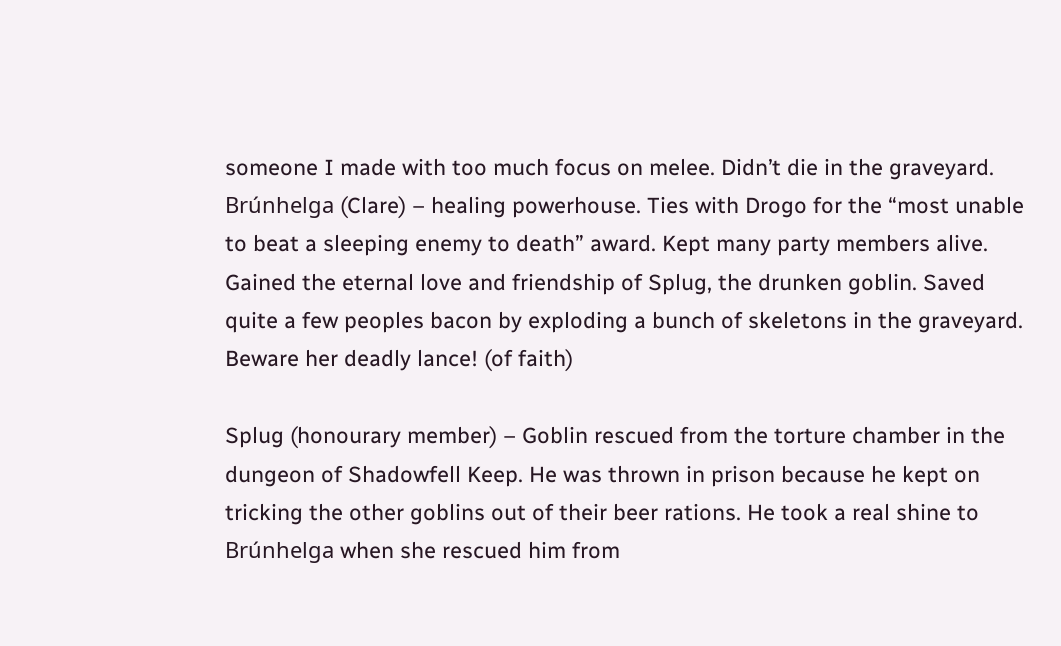someone I made with too much focus on melee. Didn’t die in the graveyard.
Brúnhelga (Clare) – healing powerhouse. Ties with Drogo for the “most unable to beat a sleeping enemy to death” award. Kept many party members alive. Gained the eternal love and friendship of Splug, the drunken goblin. Saved quite a few peoples bacon by exploding a bunch of skeletons in the graveyard. Beware her deadly lance! (of faith)

Splug (honourary member) – Goblin rescued from the torture chamber in the dungeon of Shadowfell Keep. He was thrown in prison because he kept on tricking the other goblins out of their beer rations. He took a real shine to Brúnhelga when she rescued him from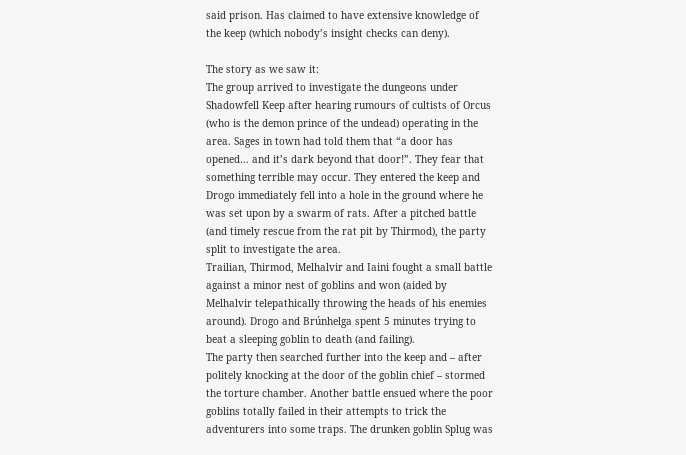said prison. Has claimed to have extensive knowledge of the keep (which nobody’s insight checks can deny).

The story as we saw it:
The group arrived to investigate the dungeons under Shadowfell Keep after hearing rumours of cultists of Orcus (who is the demon prince of the undead) operating in the area. Sages in town had told them that “a door has opened… and it’s dark beyond that door!”. They fear that something terrible may occur. They entered the keep and Drogo immediately fell into a hole in the ground where he was set upon by a swarm of rats. After a pitched battle (and timely rescue from the rat pit by Thirmod), the party split to investigate the area.
Trailian, Thirmod, Melhalvir and Iaini fought a small battle against a minor nest of goblins and won (aided by Melhalvir telepathically throwing the heads of his enemies around). Drogo and Brúnhelga spent 5 minutes trying to beat a sleeping goblin to death (and failing).
The party then searched further into the keep and – after politely knocking at the door of the goblin chief – stormed the torture chamber. Another battle ensued where the poor goblins totally failed in their attempts to trick the adventurers into some traps. The drunken goblin Splug was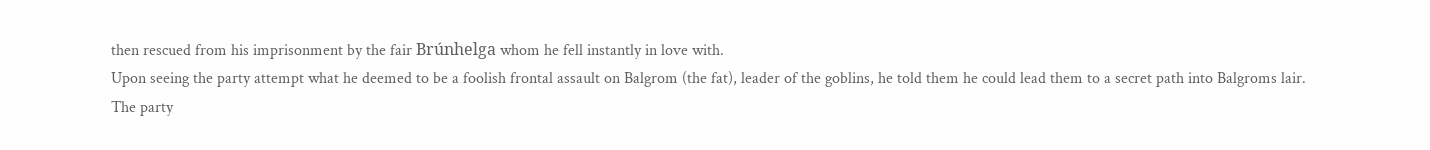then rescued from his imprisonment by the fair Brúnhelga whom he fell instantly in love with.
Upon seeing the party attempt what he deemed to be a foolish frontal assault on Balgrom (the fat), leader of the goblins, he told them he could lead them to a secret path into Balgroms lair.
The party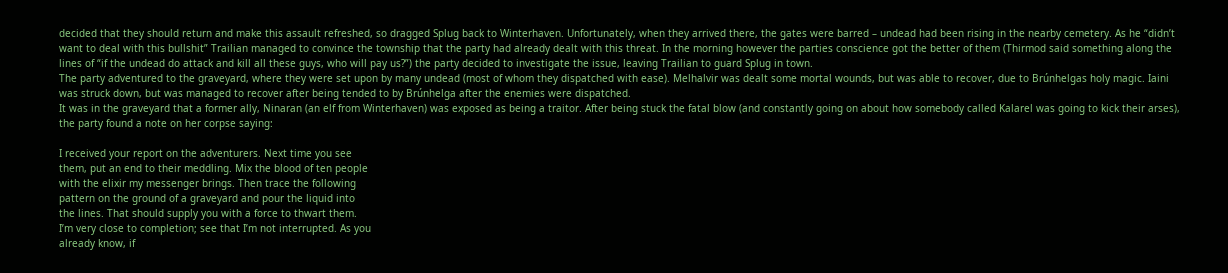decided that they should return and make this assault refreshed, so dragged Splug back to Winterhaven. Unfortunately, when they arrived there, the gates were barred – undead had been rising in the nearby cemetery. As he “didn’t want to deal with this bullshit” Trailian managed to convince the township that the party had already dealt with this threat. In the morning however the parties conscience got the better of them (Thirmod said something along the lines of “if the undead do attack and kill all these guys, who will pay us?”) the party decided to investigate the issue, leaving Trailian to guard Splug in town.
The party adventured to the graveyard, where they were set upon by many undead (most of whom they dispatched with ease). Melhalvir was dealt some mortal wounds, but was able to recover, due to Brúnhelgas holy magic. Iaini was struck down, but was managed to recover after being tended to by Brúnhelga after the enemies were dispatched.
It was in the graveyard that a former ally, Ninaran (an elf from Winterhaven) was exposed as being a traitor. After being stuck the fatal blow (and constantly going on about how somebody called Kalarel was going to kick their arses), the party found a note on her corpse saying:

I received your report on the adventurers. Next time you see
them, put an end to their meddling. Mix the blood of ten people
with the elixir my messenger brings. Then trace the following
pattern on the ground of a graveyard and pour the liquid into
the lines. That should supply you with a force to thwart them.
I’m very close to completion; see that I’m not interrupted. As you
already know, if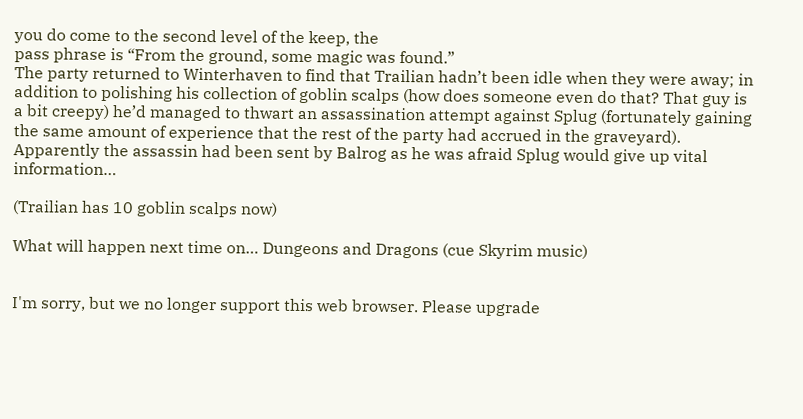you do come to the second level of the keep, the
pass phrase is “From the ground, some magic was found.”
The party returned to Winterhaven to find that Trailian hadn’t been idle when they were away; in addition to polishing his collection of goblin scalps (how does someone even do that? That guy is a bit creepy) he’d managed to thwart an assassination attempt against Splug (fortunately gaining the same amount of experience that the rest of the party had accrued in the graveyard). Apparently the assassin had been sent by Balrog as he was afraid Splug would give up vital information…

(Trailian has 10 goblin scalps now)

What will happen next time on… Dungeons and Dragons (cue Skyrim music)


I'm sorry, but we no longer support this web browser. Please upgrade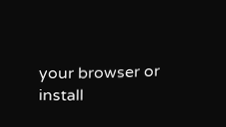your browser or install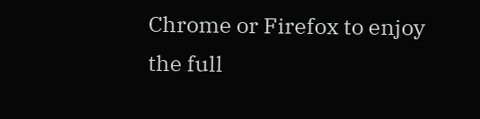Chrome or Firefox to enjoy the full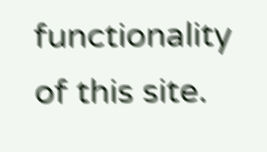functionality of this site.